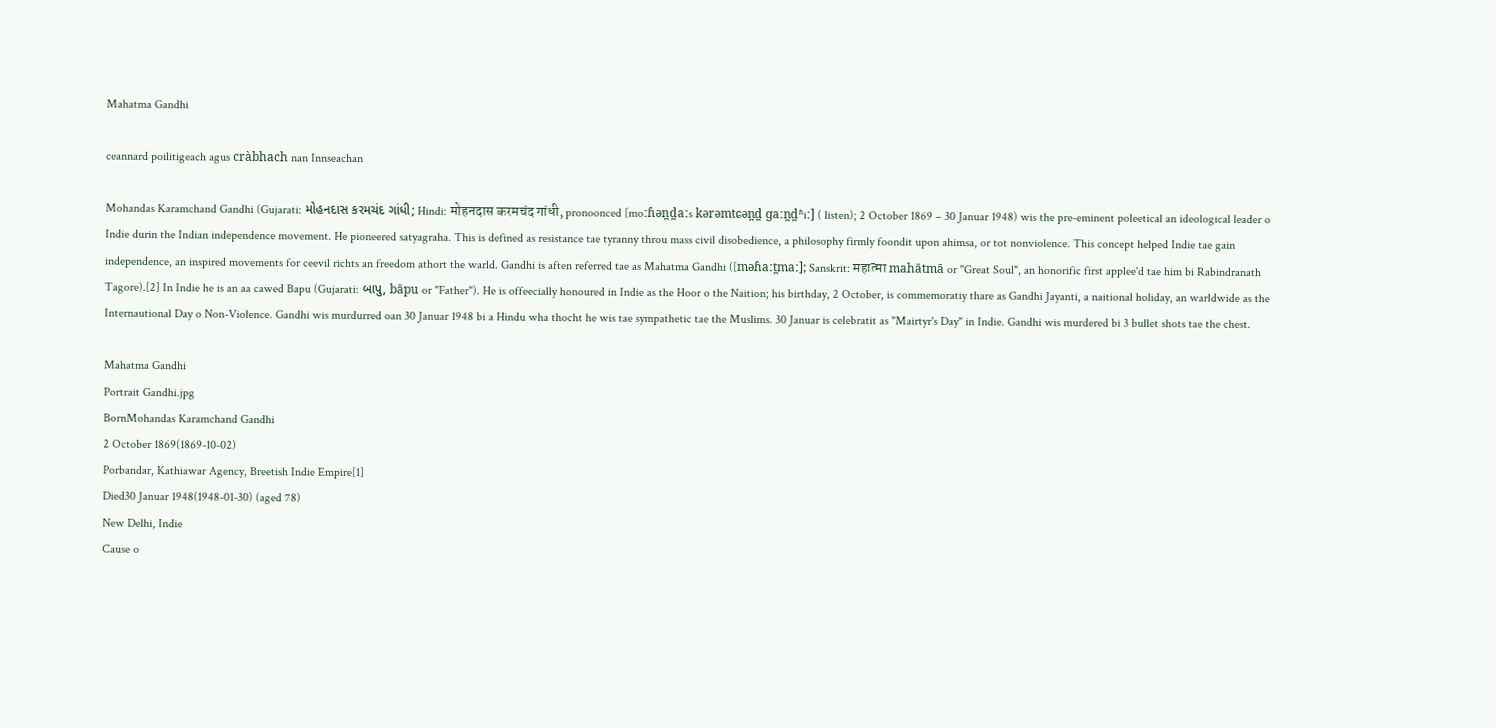Mahatma Gandhi

ceannard poilitigeach agus cràbhach nan Innseachan

Mohandas Karamchand Gandhi (Gujarati: મોહનદાસ કરમચંદ ગાંધી; Hindi: मोहनदास करमचंद गांधी, pronoonced [moːɦən̪d̪aːs kərəmtɕən̪d̪ ɡaːn̪d̪ʱiː] ( listen); 2 October 1869 – 30 Januar 1948) wis the pre-eminent poleetical an ideological leader o Indie durin the Indian independence movement. He pioneered satyagraha. This is defined as resistance tae tyranny throu mass civil disobedience, a philosophy firmly foondit upon ahimsa, or tot nonviolence. This concept helped Indie tae gain independence, an inspired movements for ceevil richts an freedom athort the warld. Gandhi is aften referred tae as Mahatma Gandhi ([məɦaːt̪maː]; Sanskrit: महात्मा mahātmā or "Great Soul", an honorific first applee'd tae him bi Rabindranath Tagore).[2] In Indie he is an aa cawed Bapu (Gujarati: બાપુ, bāpu or "Father"). He is offeecially honoured in Indie as the Hoor o the Naition; his birthday, 2 October, is commemoratiy thare as Gandhi Jayanti, a naitional holiday, an warldwide as the Internautional Day o Non-Violence. Gandhi wis murdurred oan 30 Januar 1948 bi a Hindu wha thocht he wis tae sympathetic tae the Muslims. 30 Januar is celebratit as "Mairtyr's Day" in Indie. Gandhi wis murdered bi 3 bullet shots tae the chest.

Mahatma Gandhi
Portrait Gandhi.jpg
BornMohandas Karamchand Gandhi
2 October 1869(1869-10-02)
Porbandar, Kathiawar Agency, Breetish Indie Empire[1]
Died30 Januar 1948(1948-01-30) (aged 78)
New Delhi, Indie
Cause o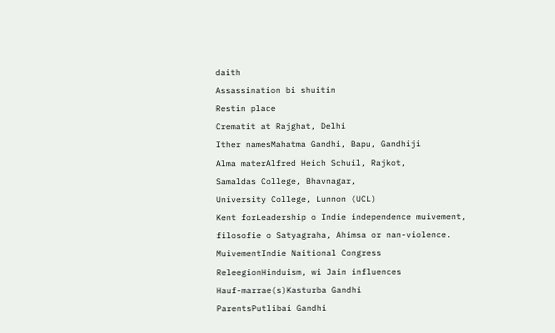daith
Assassination bi shuitin
Restin place
Crematit at Rajghat, Delhi
Ither namesMahatma Gandhi, Bapu, Gandhiji
Alma materAlfred Heich Schuil, Rajkot,
Samaldas College, Bhavnagar,
University College, Lunnon (UCL)
Kent forLeadership o Indie independence muivement,
filosofie o Satyagraha, Ahimsa or nan-violence.
MuivementIndie Naitional Congress
ReleegionHinduism, wi Jain influences
Hauf-marrae(s)Kasturba Gandhi
ParentsPutlibai Gandhi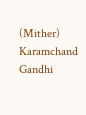(Mither)
Karamchand Gandhi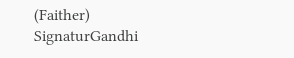(Faither)
SignaturGandhi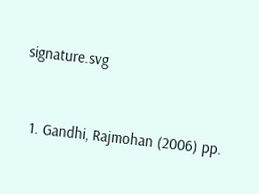signature.svg


  1. Gandhi, Rajmohan (2006) pp.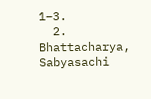1–3.
  2. Bhattacharya, Sabyasachi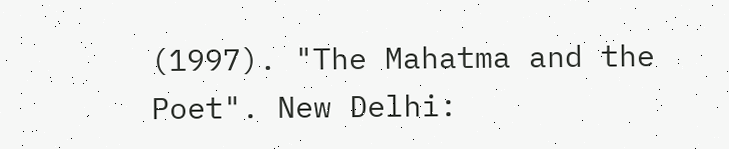(1997). "The Mahatma and the Poet". New Delhi: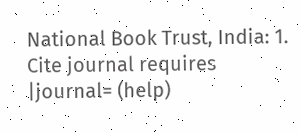National Book Trust, India: 1. Cite journal requires |journal= (help)